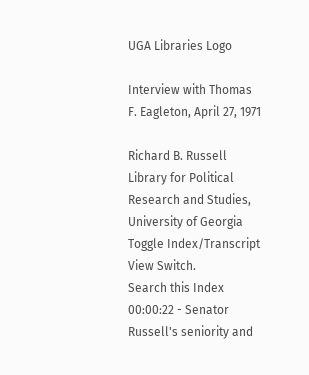UGA Libraries Logo

Interview with Thomas F. Eagleton, April 27, 1971

Richard B. Russell Library for Political Research and Studies, University of Georgia
Toggle Index/Transcript View Switch.
Search this Index
00:00:22 - Senator Russell's seniority and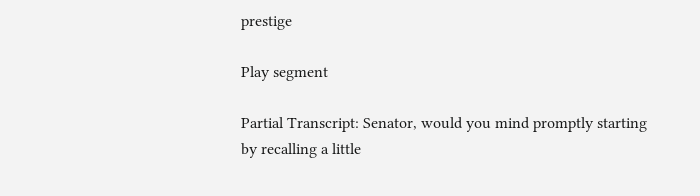prestige

Play segment

Partial Transcript: Senator, would you mind promptly starting by recalling a little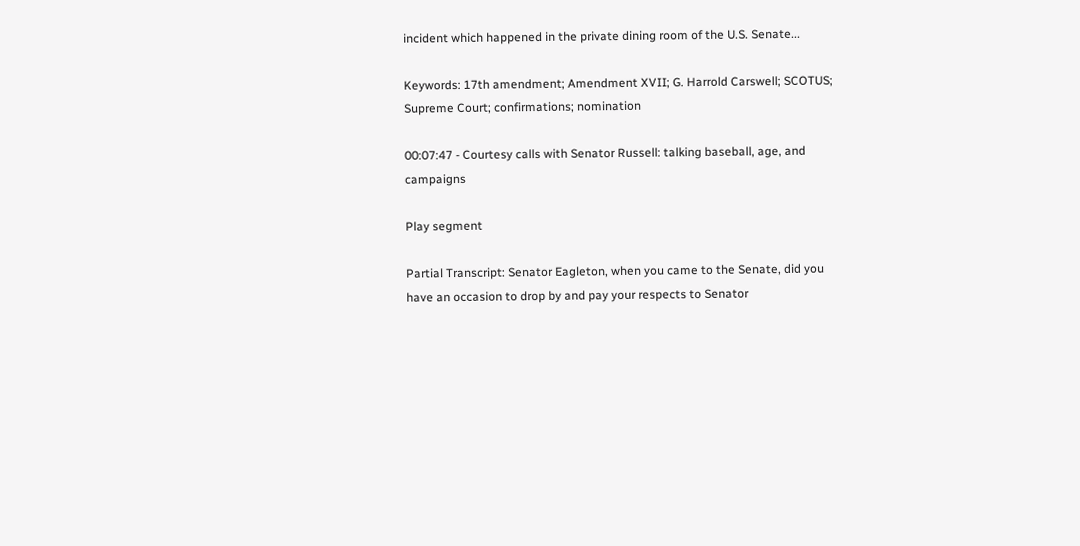incident which happened in the private dining room of the U.S. Senate...

Keywords: 17th amendment; Amendment XVII; G. Harrold Carswell; SCOTUS; Supreme Court; confirmations; nomination

00:07:47 - Courtesy calls with Senator Russell: talking baseball, age, and campaigns

Play segment

Partial Transcript: Senator Eagleton, when you came to the Senate, did you have an occasion to drop by and pay your respects to Senator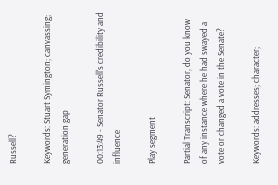Russell?

Keywords: Stuart Symington; canvassing; generation gap

00:13:49 - Senator Russell's credibility and influence

Play segment

Partial Transcript: Senator, do you know of any instance where he had swayed a vote or changed a vote in the Senate?

Keywords: addresses; character;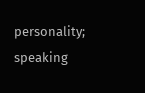personality; speaking